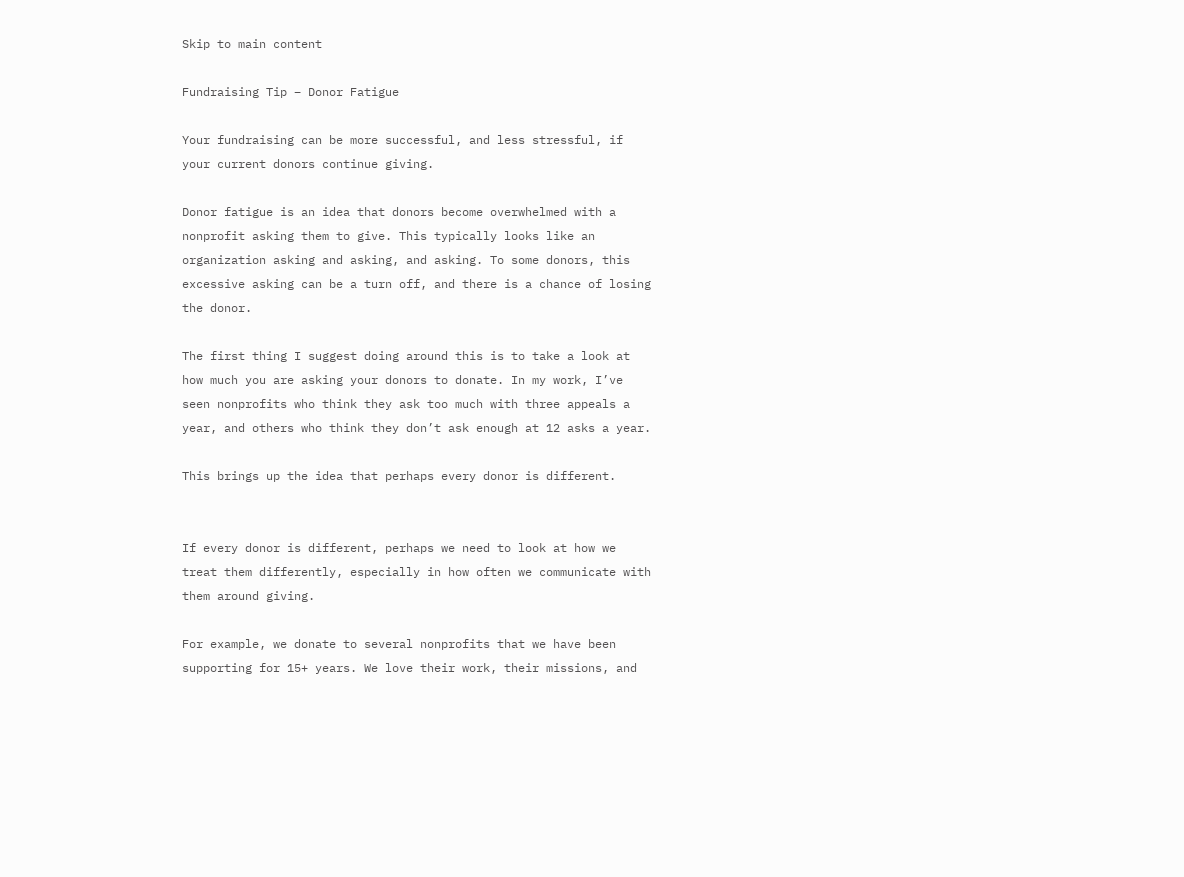Skip to main content

Fundraising Tip – Donor Fatigue

Your fundraising can be more successful, and less stressful, if your current donors continue giving.

Donor fatigue is an idea that donors become overwhelmed with a nonprofit asking them to give. This typically looks like an organization asking and asking, and asking. To some donors, this excessive asking can be a turn off, and there is a chance of losing the donor.

The first thing I suggest doing around this is to take a look at how much you are asking your donors to donate. In my work, I’ve seen nonprofits who think they ask too much with three appeals a year, and others who think they don’t ask enough at 12 asks a year.

This brings up the idea that perhaps every donor is different.


If every donor is different, perhaps we need to look at how we treat them differently, especially in how often we communicate with them around giving.

For example, we donate to several nonprofits that we have been supporting for 15+ years. We love their work, their missions, and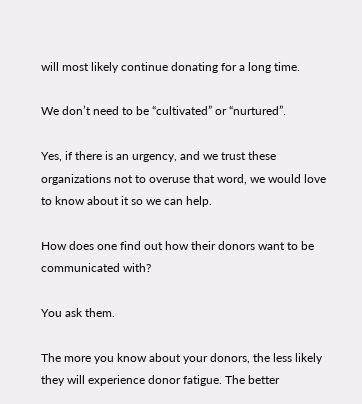will most likely continue donating for a long time.

We don’t need to be “cultivated” or “nurtured”.

Yes, if there is an urgency, and we trust these organizations not to overuse that word, we would love to know about it so we can help.

How does one find out how their donors want to be communicated with?

You ask them.

The more you know about your donors, the less likely they will experience donor fatigue. The better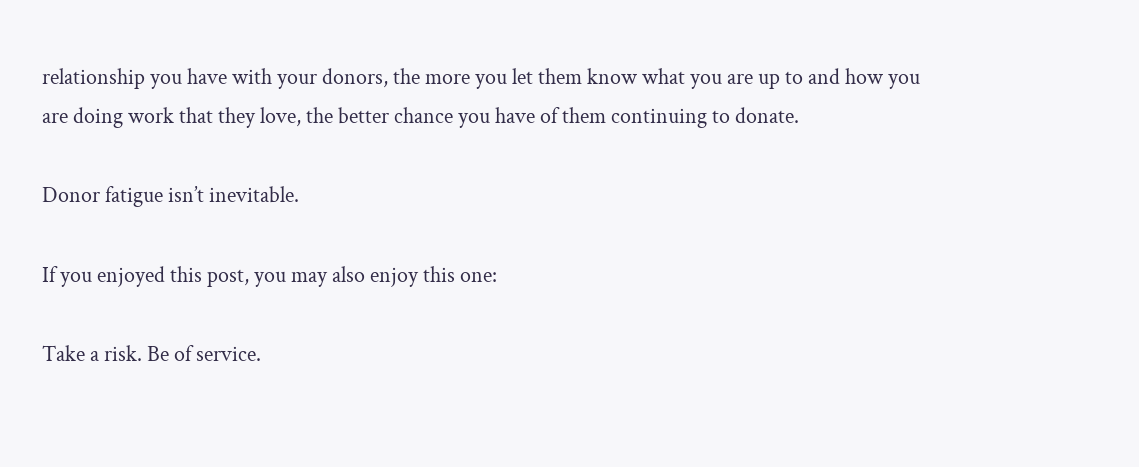relationship you have with your donors, the more you let them know what you are up to and how you are doing work that they love, the better chance you have of them continuing to donate.

Donor fatigue isn’t inevitable.

If you enjoyed this post, you may also enjoy this one:

Take a risk. Be of service.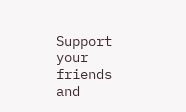Support your friends and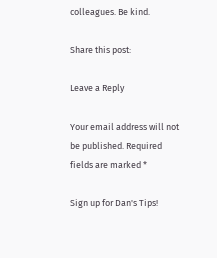colleagues. Be kind.

Share this post:

Leave a Reply

Your email address will not be published. Required fields are marked *

Sign up for Dan's Tips!